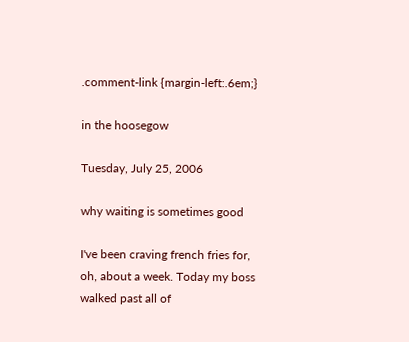.comment-link {margin-left:.6em;}

in the hoosegow

Tuesday, July 25, 2006

why waiting is sometimes good

I've been craving french fries for, oh, about a week. Today my boss walked past all of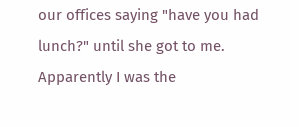our offices saying "have you had lunch?" until she got to me. Apparently I was the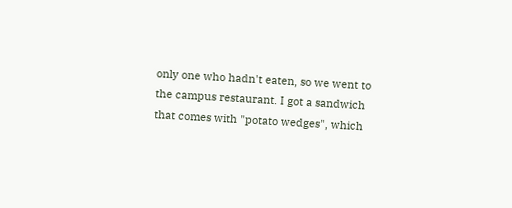only one who hadn't eaten, so we went to the campus restaurant. I got a sandwich that comes with "potato wedges", which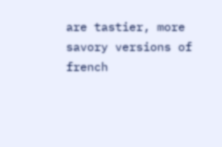are tastier, more savory versions of french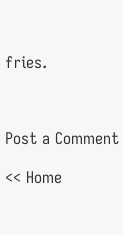fries.



Post a Comment

<< Home